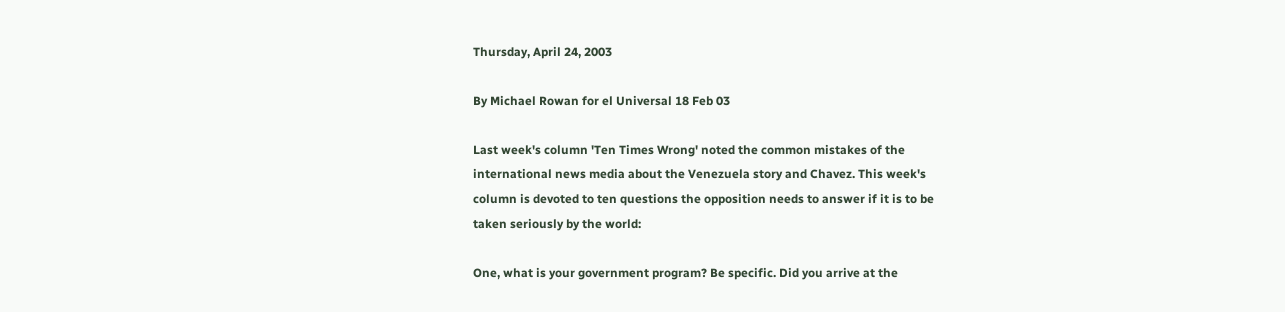Thursday, April 24, 2003

By Michael Rowan for el Universal 18 Feb 03

Last week's column 'Ten Times Wrong' noted the common mistakes of the
international news media about the Venezuela story and Chavez. This week's
column is devoted to ten questions the opposition needs to answer if it is to be
taken seriously by the world:

One, what is your government program? Be specific. Did you arrive at the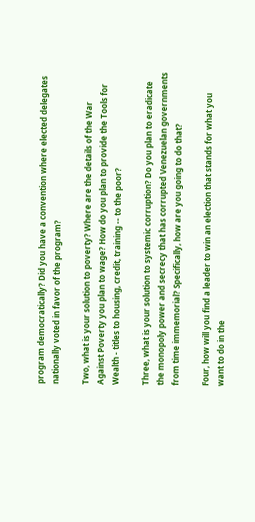program democratically? Did you have a convention where elected delegates
nationally voted in favor of the program?

Two, what is your solution to poverty? Where are the details of the War
Against Poverty you plan to wage? How do you plan to provide the Tools for
Wealth - titles to housing, credit, training -- to the poor?

Three, what is your solution to systemic corruption? Do you plan to eradicate
the monopoly power and secrecy that has corrupted Venezuelan governments
from time immemorial? Specifically, how are you going to do that?

Four, how will you find a leader to win an election that stands for what you
want to do in the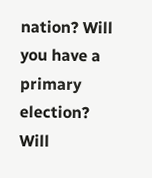nation? Will you have a primary election? Will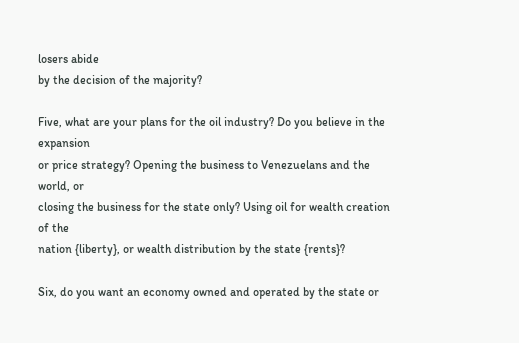losers abide
by the decision of the majority?

Five, what are your plans for the oil industry? Do you believe in the expansion
or price strategy? Opening the business to Venezuelans and the world, or
closing the business for the state only? Using oil for wealth creation of the
nation {liberty}, or wealth distribution by the state {rents}?

Six, do you want an economy owned and operated by the state or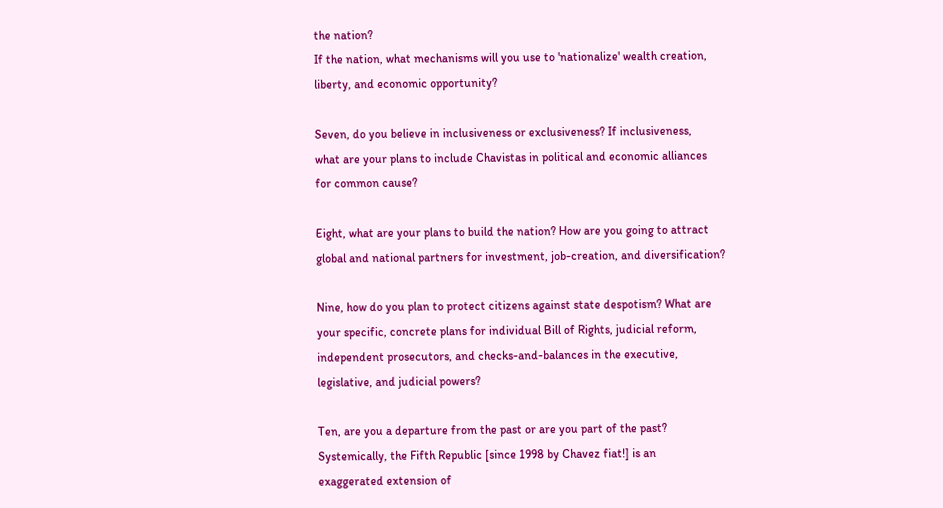the nation?
If the nation, what mechanisms will you use to 'nationalize' wealth creation,
liberty, and economic opportunity?

Seven, do you believe in inclusiveness or exclusiveness? If inclusiveness,
what are your plans to include Chavistas in political and economic alliances
for common cause?

Eight, what are your plans to build the nation? How are you going to attract
global and national partners for investment, job-creation, and diversification?

Nine, how do you plan to protect citizens against state despotism? What are
your specific, concrete plans for individual Bill of Rights, judicial reform,
independent prosecutors, and checks-and-balances in the executive,
legislative, and judicial powers?

Ten, are you a departure from the past or are you part of the past?
Systemically, the Fifth Republic [since 1998 by Chavez fiat!] is an
exaggerated extension of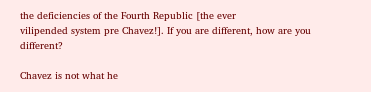the deficiencies of the Fourth Republic [the ever
vilipended system pre Chavez!]. If you are different, how are you different?

Chavez is not what he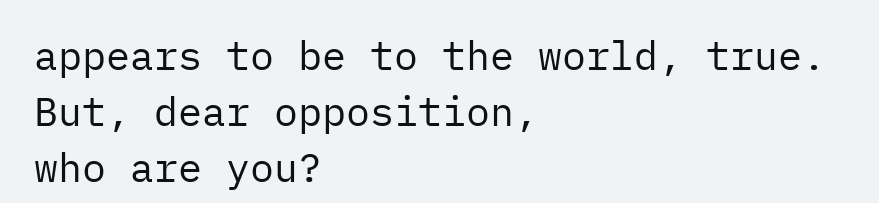appears to be to the world, true. But, dear opposition,
who are you?